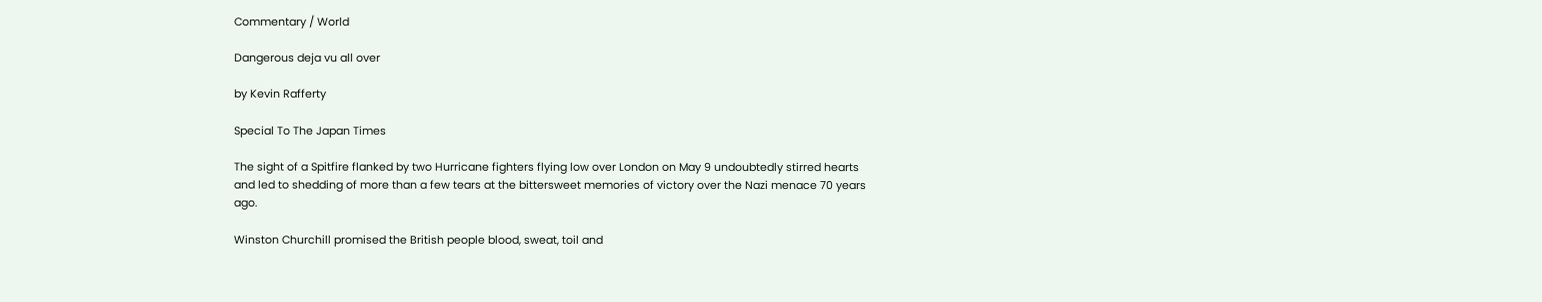Commentary / World

Dangerous deja vu all over

by Kevin Rafferty

Special To The Japan Times

The sight of a Spitfire flanked by two Hurricane fighters flying low over London on May 9 undoubtedly stirred hearts and led to shedding of more than a few tears at the bittersweet memories of victory over the Nazi menace 70 years ago.

Winston Churchill promised the British people blood, sweat, toil and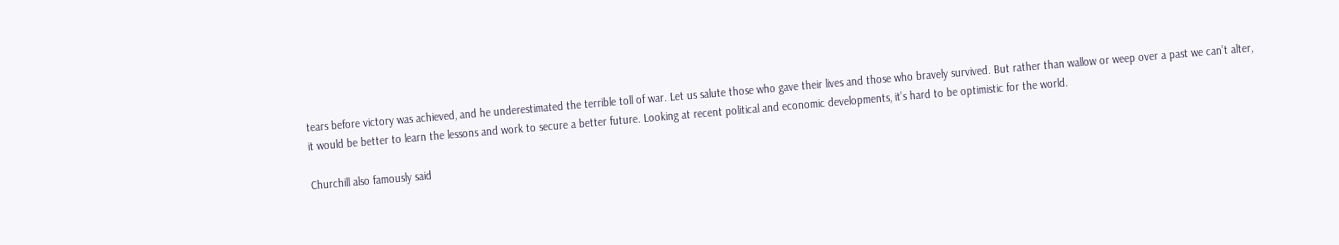tears before victory was achieved, and he underestimated the terrible toll of war. Let us salute those who gave their lives and those who bravely survived. But rather than wallow or weep over a past we can’t alter, it would be better to learn the lessons and work to secure a better future. Looking at recent political and economic developments, it’s hard to be optimistic for the world.

Churchill also famously said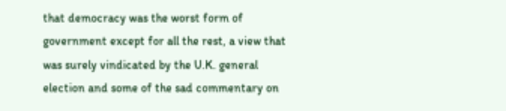that democracy was the worst form of government except for all the rest, a view that was surely vindicated by the U.K. general election and some of the sad commentary on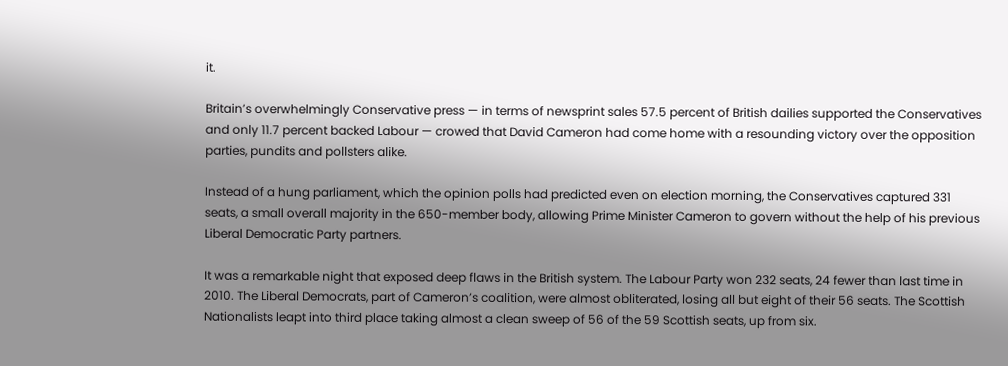it.

Britain’s overwhelmingly Conservative press — in terms of newsprint sales 57.5 percent of British dailies supported the Conservatives and only 11.7 percent backed Labour — crowed that David Cameron had come home with a resounding victory over the opposition parties, pundits and pollsters alike.

Instead of a hung parliament, which the opinion polls had predicted even on election morning, the Conservatives captured 331 seats, a small overall majority in the 650-member body, allowing Prime Minister Cameron to govern without the help of his previous Liberal Democratic Party partners.

It was a remarkable night that exposed deep flaws in the British system. The Labour Party won 232 seats, 24 fewer than last time in 2010. The Liberal Democrats, part of Cameron’s coalition, were almost obliterated, losing all but eight of their 56 seats. The Scottish Nationalists leapt into third place taking almost a clean sweep of 56 of the 59 Scottish seats, up from six.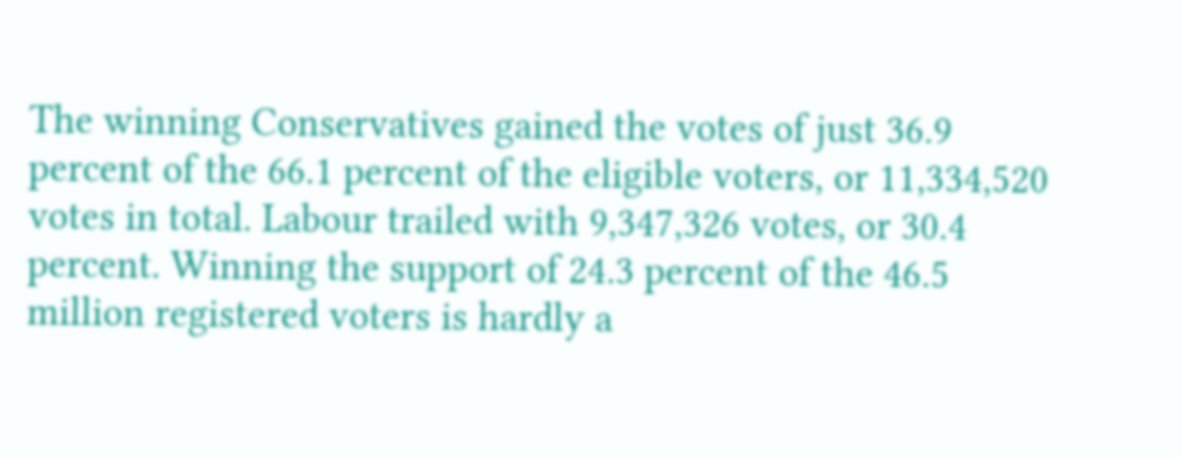The winning Conservatives gained the votes of just 36.9 percent of the 66.1 percent of the eligible voters, or 11,334,520 votes in total. Labour trailed with 9,347,326 votes, or 30.4 percent. Winning the support of 24.3 percent of the 46.5 million registered voters is hardly a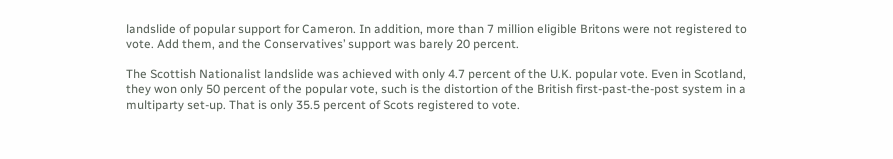landslide of popular support for Cameron. In addition, more than 7 million eligible Britons were not registered to vote. Add them, and the Conservatives’ support was barely 20 percent.

The Scottish Nationalist landslide was achieved with only 4.7 percent of the U.K. popular vote. Even in Scotland, they won only 50 percent of the popular vote, such is the distortion of the British first-past-the-post system in a multiparty set-up. That is only 35.5 percent of Scots registered to vote.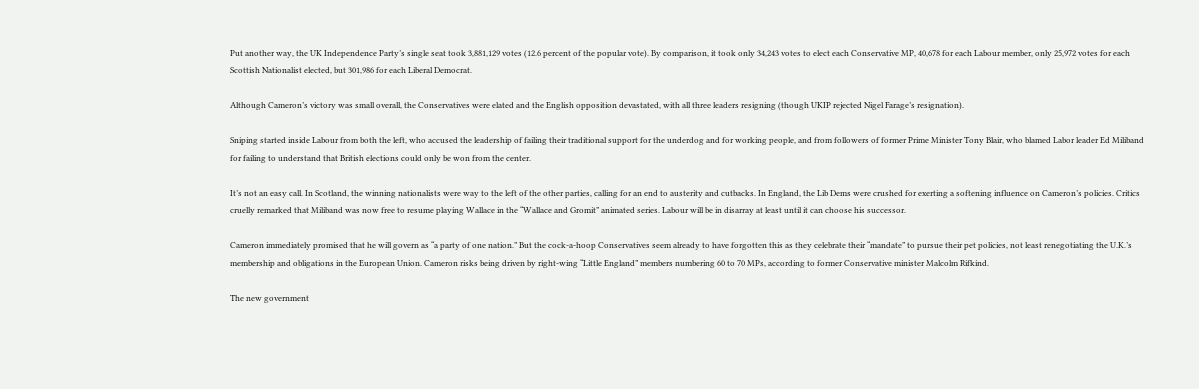Put another way, the UK Independence Party’s single seat took 3,881,129 votes (12.6 percent of the popular vote). By comparison, it took only 34,243 votes to elect each Conservative MP, 40,678 for each Labour member, only 25,972 votes for each Scottish Nationalist elected, but 301,986 for each Liberal Democrat.

Although Cameron’s victory was small overall, the Conservatives were elated and the English opposition devastated, with all three leaders resigning (though UKIP rejected Nigel Farage’s resignation).

Sniping started inside Labour from both the left, who accused the leadership of failing their traditional support for the underdog and for working people, and from followers of former Prime Minister Tony Blair, who blamed Labor leader Ed Miliband for failing to understand that British elections could only be won from the center.

It’s not an easy call. In Scotland, the winning nationalists were way to the left of the other parties, calling for an end to austerity and cutbacks. In England, the Lib Dems were crushed for exerting a softening influence on Cameron’s policies. Critics cruelly remarked that Miliband was now free to resume playing Wallace in the “Wallace and Gromit” animated series. Labour will be in disarray at least until it can choose his successor.

Cameron immediately promised that he will govern as “a party of one nation.” But the cock-a-hoop Conservatives seem already to have forgotten this as they celebrate their “mandate” to pursue their pet policies, not least renegotiating the U.K.’s membership and obligations in the European Union. Cameron risks being driven by right-wing “Little England” members numbering 60 to 70 MPs, according to former Conservative minister Malcolm Rifkind.

The new government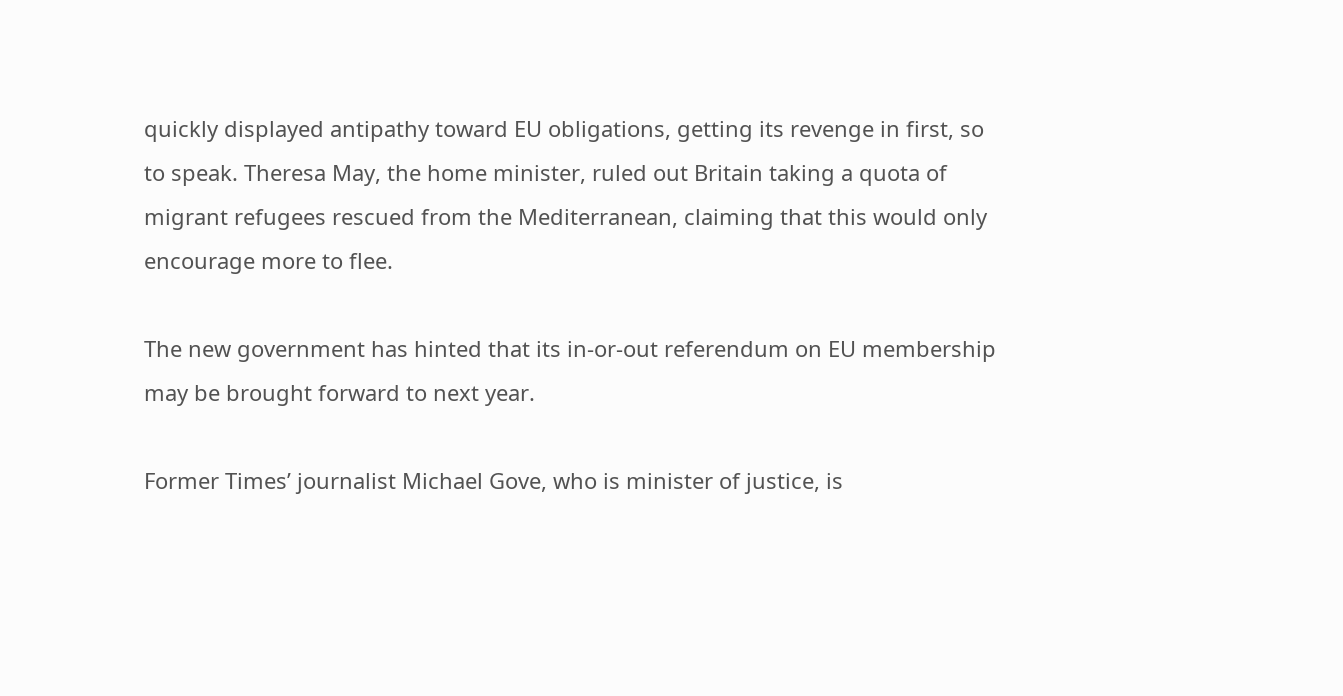quickly displayed antipathy toward EU obligations, getting its revenge in first, so to speak. Theresa May, the home minister, ruled out Britain taking a quota of migrant refugees rescued from the Mediterranean, claiming that this would only encourage more to flee.

The new government has hinted that its in-or-out referendum on EU membership may be brought forward to next year.

Former Times’ journalist Michael Gove, who is minister of justice, is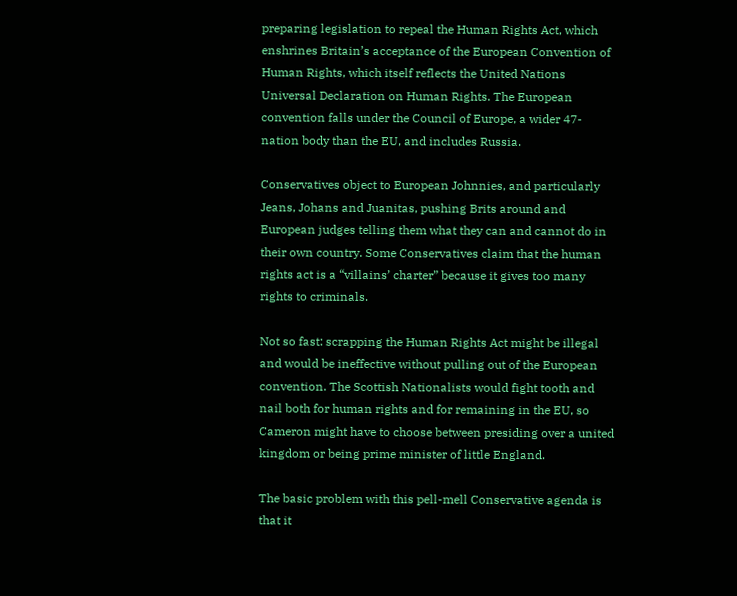preparing legislation to repeal the Human Rights Act, which enshrines Britain’s acceptance of the European Convention of Human Rights, which itself reflects the United Nations Universal Declaration on Human Rights. The European convention falls under the Council of Europe, a wider 47-nation body than the EU, and includes Russia.

Conservatives object to European Johnnies, and particularly Jeans, Johans and Juanitas, pushing Brits around and European judges telling them what they can and cannot do in their own country. Some Conservatives claim that the human rights act is a “villains’ charter” because it gives too many rights to criminals.

Not so fast: scrapping the Human Rights Act might be illegal and would be ineffective without pulling out of the European convention. The Scottish Nationalists would fight tooth and nail both for human rights and for remaining in the EU, so Cameron might have to choose between presiding over a united kingdom or being prime minister of little England.

The basic problem with this pell-mell Conservative agenda is that it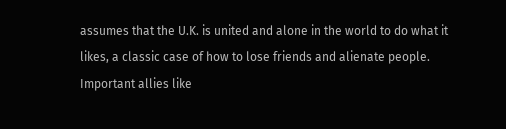assumes that the U.K. is united and alone in the world to do what it likes, a classic case of how to lose friends and alienate people. Important allies like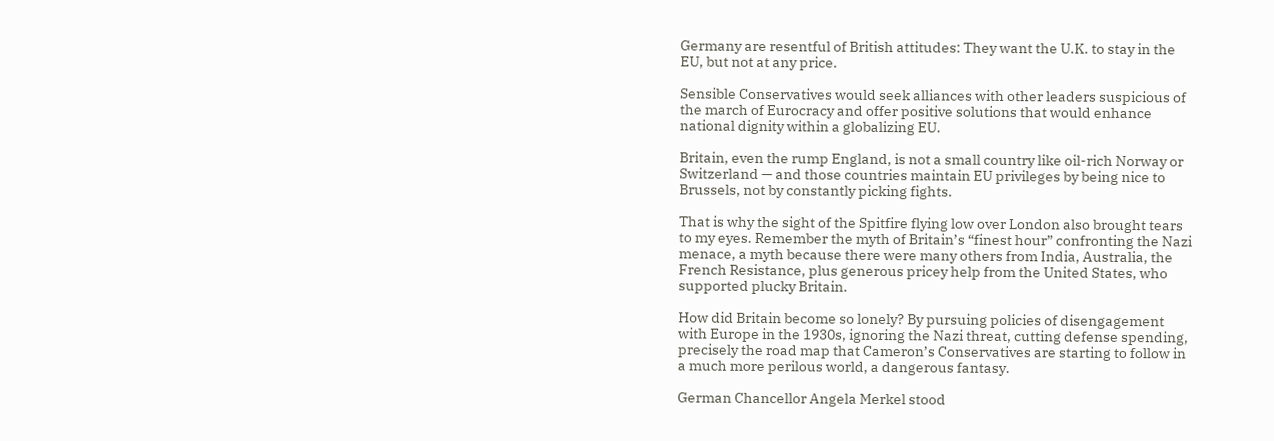Germany are resentful of British attitudes: They want the U.K. to stay in the EU, but not at any price.

Sensible Conservatives would seek alliances with other leaders suspicious of the march of Eurocracy and offer positive solutions that would enhance national dignity within a globalizing EU.

Britain, even the rump England, is not a small country like oil-rich Norway or Switzerland — and those countries maintain EU privileges by being nice to Brussels, not by constantly picking fights.

That is why the sight of the Spitfire flying low over London also brought tears to my eyes. Remember the myth of Britain’s “finest hour” confronting the Nazi menace, a myth because there were many others from India, Australia, the French Resistance, plus generous pricey help from the United States, who supported plucky Britain.

How did Britain become so lonely? By pursuing policies of disengagement with Europe in the 1930s, ignoring the Nazi threat, cutting defense spending, precisely the road map that Cameron’s Conservatives are starting to follow in a much more perilous world, a dangerous fantasy.

German Chancellor Angela Merkel stood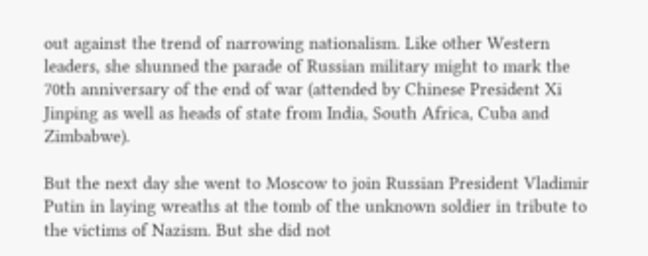out against the trend of narrowing nationalism. Like other Western leaders, she shunned the parade of Russian military might to mark the 70th anniversary of the end of war (attended by Chinese President Xi Jinping as well as heads of state from India, South Africa, Cuba and Zimbabwe).

But the next day she went to Moscow to join Russian President Vladimir Putin in laying wreaths at the tomb of the unknown soldier in tribute to the victims of Nazism. But she did not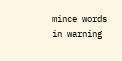mince words in warning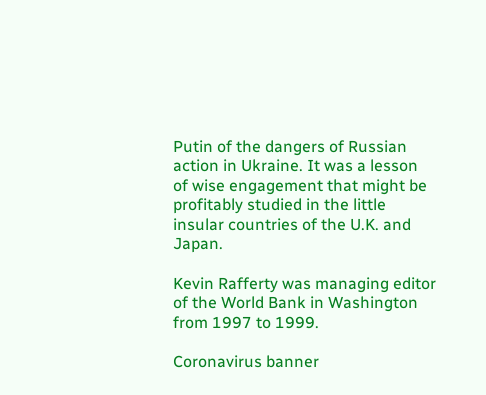Putin of the dangers of Russian action in Ukraine. It was a lesson of wise engagement that might be profitably studied in the little insular countries of the U.K. and Japan.

Kevin Rafferty was managing editor of the World Bank in Washington from 1997 to 1999.

Coronavirus banner